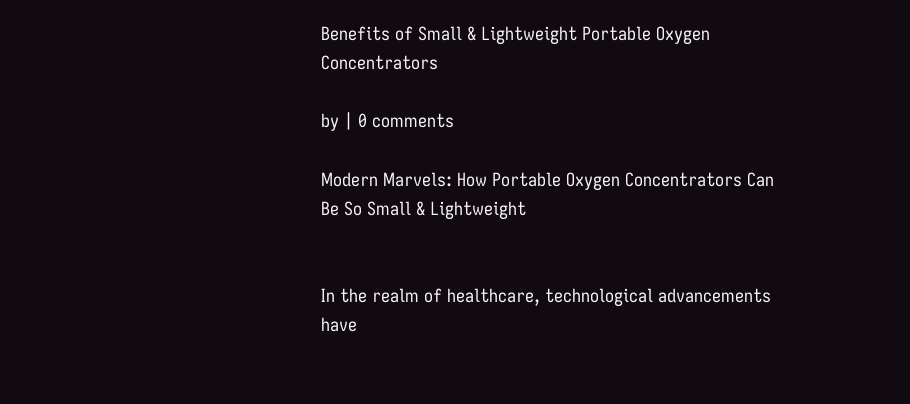Benefits of Small & Lightweight Portable Oxygen Concentrators

by | 0 comments

Modern Marvels: How Portable Oxygen Concentrators Can Be So Small & Lightweight


In the realm of healthcare, technological advancements have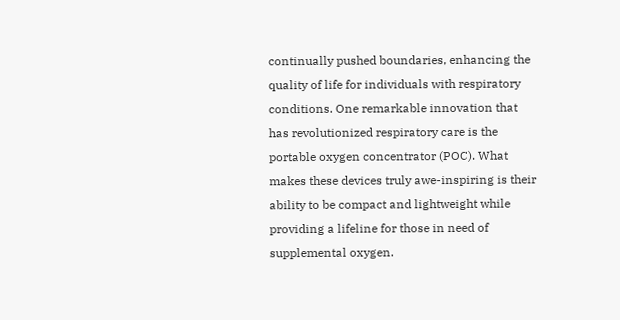continually pushed boundaries, enhancing the quality of life for individuals with respiratory conditions. One remarkable innovation that has revolutionized respiratory care is the portable oxygen concentrator (POC). What makes these devices truly awe-inspiring is their ability to be compact and lightweight while providing a lifeline for those in need of supplemental oxygen.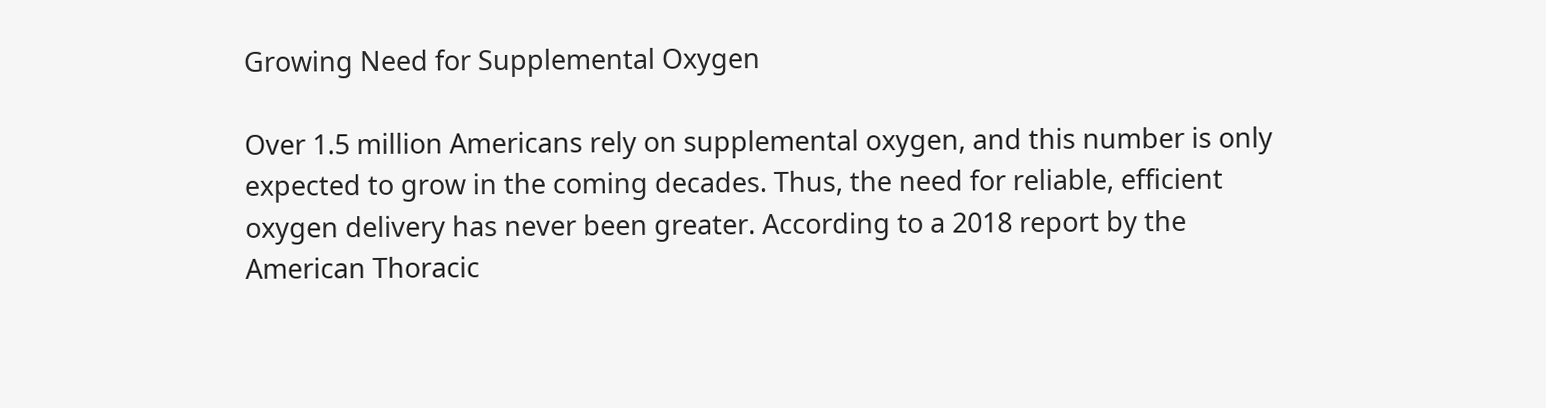Growing Need for Supplemental Oxygen

Over 1.5 million Americans rely on supplemental oxygen, and this number is only expected to grow in the coming decades. Thus, the need for reliable, efficient oxygen delivery has never been greater. According to a 2018 report by the American Thoracic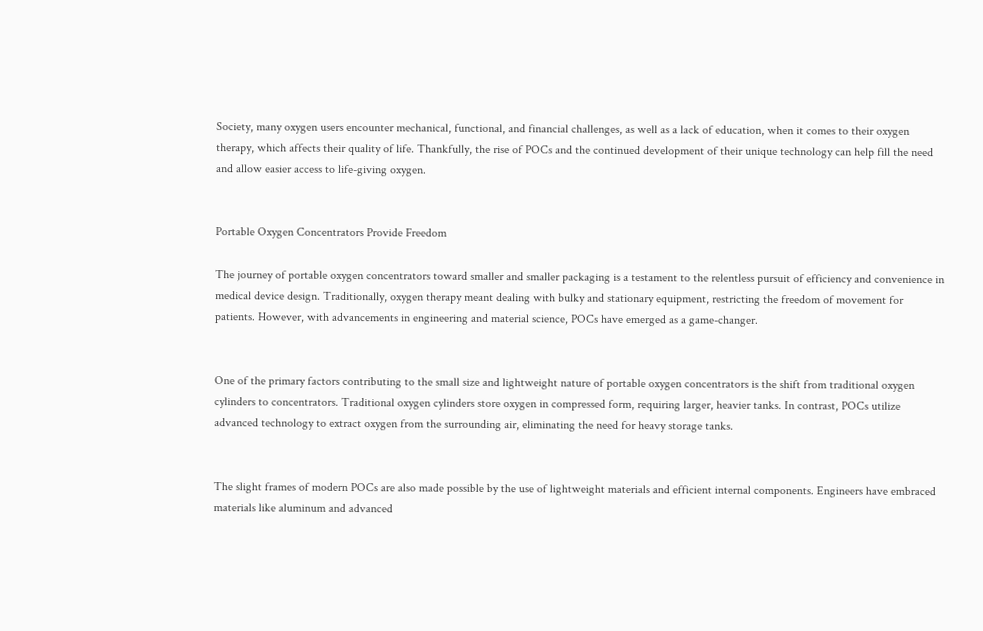Society, many oxygen users encounter mechanical, functional, and financial challenges, as well as a lack of education, when it comes to their oxygen therapy, which affects their quality of life. Thankfully, the rise of POCs and the continued development of their unique technology can help fill the need and allow easier access to life-giving oxygen.


Portable Oxygen Concentrators Provide Freedom

The journey of portable oxygen concentrators toward smaller and smaller packaging is a testament to the relentless pursuit of efficiency and convenience in medical device design. Traditionally, oxygen therapy meant dealing with bulky and stationary equipment, restricting the freedom of movement for patients. However, with advancements in engineering and material science, POCs have emerged as a game-changer.


One of the primary factors contributing to the small size and lightweight nature of portable oxygen concentrators is the shift from traditional oxygen cylinders to concentrators. Traditional oxygen cylinders store oxygen in compressed form, requiring larger, heavier tanks. In contrast, POCs utilize advanced technology to extract oxygen from the surrounding air, eliminating the need for heavy storage tanks.


The slight frames of modern POCs are also made possible by the use of lightweight materials and efficient internal components. Engineers have embraced materials like aluminum and advanced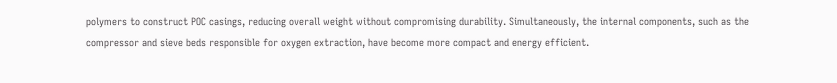polymers to construct POC casings, reducing overall weight without compromising durability. Simultaneously, the internal components, such as the compressor and sieve beds responsible for oxygen extraction, have become more compact and energy efficient.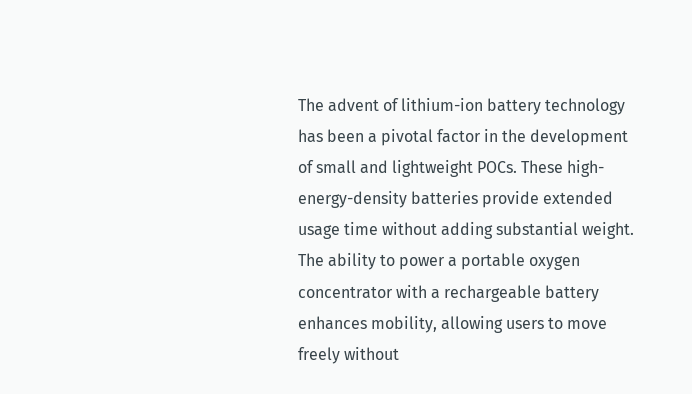The advent of lithium-ion battery technology has been a pivotal factor in the development of small and lightweight POCs. These high-energy-density batteries provide extended usage time without adding substantial weight. The ability to power a portable oxygen concentrator with a rechargeable battery enhances mobility, allowing users to move freely without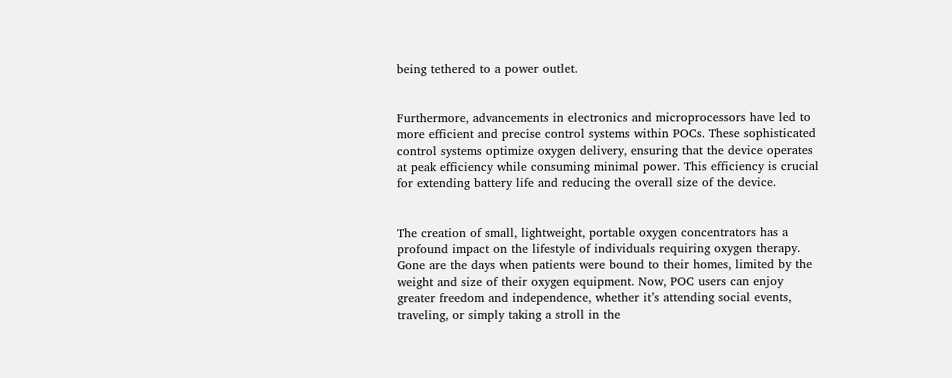being tethered to a power outlet.


Furthermore, advancements in electronics and microprocessors have led to more efficient and precise control systems within POCs. These sophisticated control systems optimize oxygen delivery, ensuring that the device operates at peak efficiency while consuming minimal power. This efficiency is crucial for extending battery life and reducing the overall size of the device.


The creation of small, lightweight, portable oxygen concentrators has a profound impact on the lifestyle of individuals requiring oxygen therapy. Gone are the days when patients were bound to their homes, limited by the weight and size of their oxygen equipment. Now, POC users can enjoy greater freedom and independence, whether it’s attending social events, traveling, or simply taking a stroll in the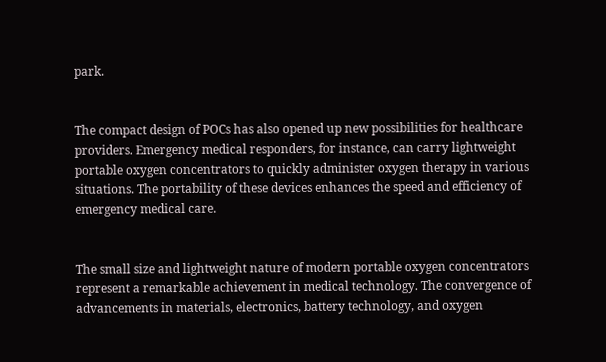park.


The compact design of POCs has also opened up new possibilities for healthcare providers. Emergency medical responders, for instance, can carry lightweight portable oxygen concentrators to quickly administer oxygen therapy in various situations. The portability of these devices enhances the speed and efficiency of emergency medical care.


The small size and lightweight nature of modern portable oxygen concentrators represent a remarkable achievement in medical technology. The convergence of advancements in materials, electronics, battery technology, and oxygen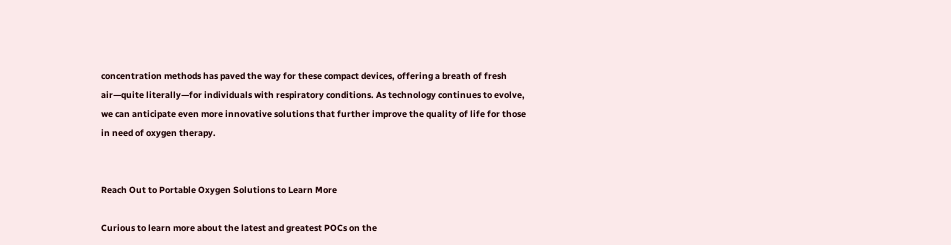concentration methods has paved the way for these compact devices, offering a breath of fresh air—quite literally—for individuals with respiratory conditions. As technology continues to evolve, we can anticipate even more innovative solutions that further improve the quality of life for those in need of oxygen therapy.


Reach Out to Portable Oxygen Solutions to Learn More

Curious to learn more about the latest and greatest POCs on the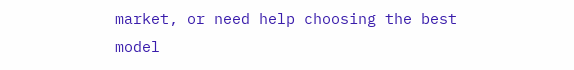market, or need help choosing the best model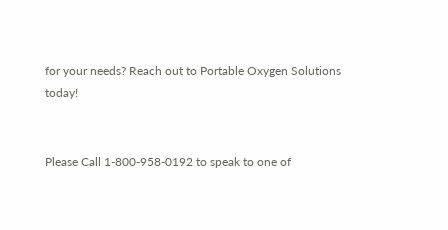for your needs? Reach out to Portable Oxygen Solutions today!


Please Call 1-800-958-0192 to speak to one of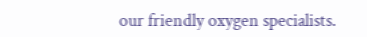our friendly oxygen specialists.